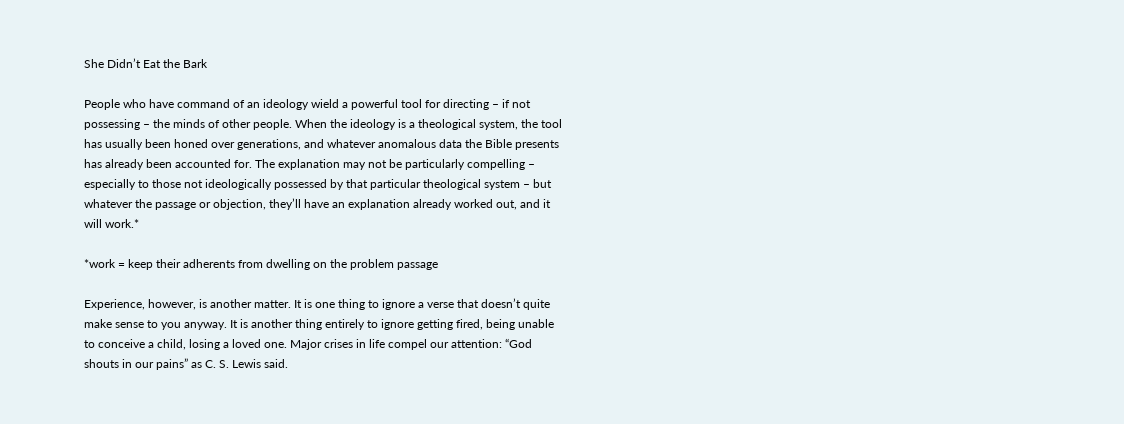She Didn’t Eat the Bark

People who have command of an ideology wield a powerful tool for directing – if not possessing – the minds of other people. When the ideology is a theological system, the tool has usually been honed over generations, and whatever anomalous data the Bible presents has already been accounted for. The explanation may not be particularly compelling – especially to those not ideologically possessed by that particular theological system – but whatever the passage or objection, they’ll have an explanation already worked out, and it will work.*

*work = keep their adherents from dwelling on the problem passage

Experience, however, is another matter. It is one thing to ignore a verse that doesn’t quite make sense to you anyway. It is another thing entirely to ignore getting fired, being unable to conceive a child, losing a loved one. Major crises in life compel our attention: “God shouts in our pains” as C. S. Lewis said.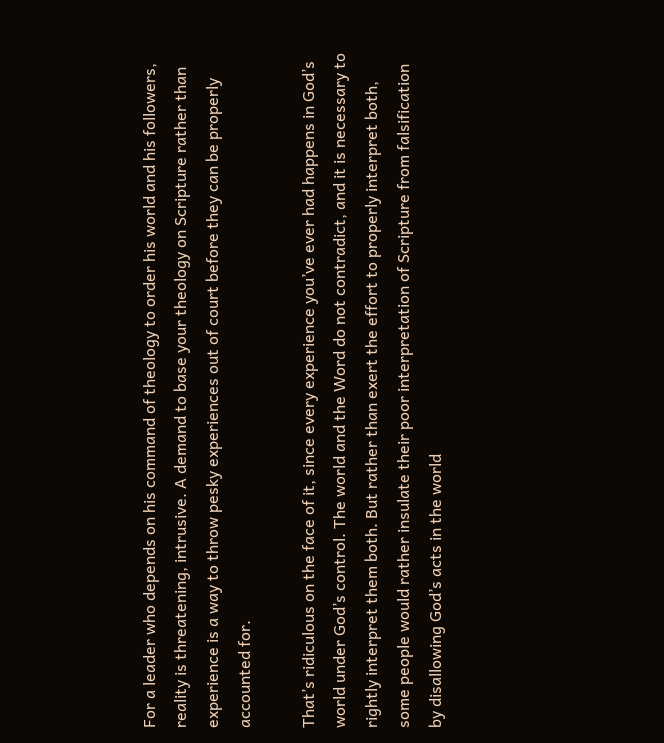For a leader who depends on his command of theology to order his world and his followers, reality is threatening, intrusive. A demand to base your theology on Scripture rather than experience is a way to throw pesky experiences out of court before they can be properly accounted for.

That’s ridiculous on the face of it, since every experience you’ve ever had happens in God’s world under God’s control. The world and the Word do not contradict, and it is necessary to rightly interpret them both. But rather than exert the effort to properly interpret both, some people would rather insulate their poor interpretation of Scripture from falsification by disallowing God’s acts in the world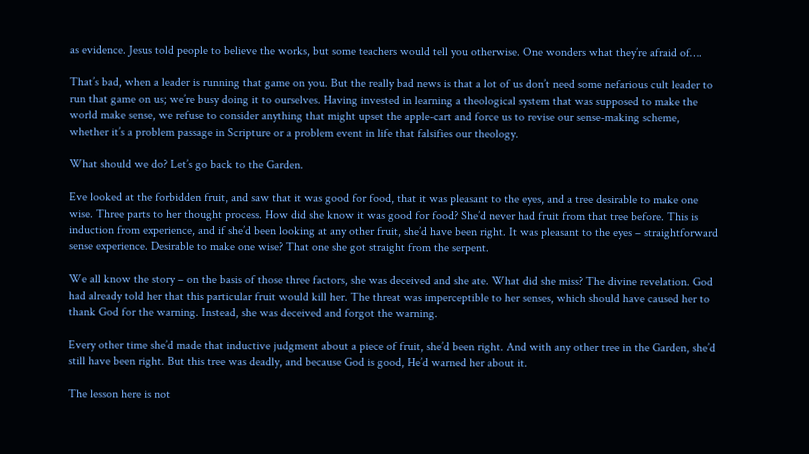as evidence. Jesus told people to believe the works, but some teachers would tell you otherwise. One wonders what they’re afraid of….

That’s bad, when a leader is running that game on you. But the really bad news is that a lot of us don’t need some nefarious cult leader to run that game on us; we’re busy doing it to ourselves. Having invested in learning a theological system that was supposed to make the world make sense, we refuse to consider anything that might upset the apple-cart and force us to revise our sense-making scheme, whether it’s a problem passage in Scripture or a problem event in life that falsifies our theology.

What should we do? Let’s go back to the Garden.

Eve looked at the forbidden fruit, and saw that it was good for food, that it was pleasant to the eyes, and a tree desirable to make one wise. Three parts to her thought process. How did she know it was good for food? She’d never had fruit from that tree before. This is induction from experience, and if she’d been looking at any other fruit, she’d have been right. It was pleasant to the eyes – straightforward sense experience. Desirable to make one wise? That one she got straight from the serpent.

We all know the story – on the basis of those three factors, she was deceived and she ate. What did she miss? The divine revelation. God had already told her that this particular fruit would kill her. The threat was imperceptible to her senses, which should have caused her to thank God for the warning. Instead, she was deceived and forgot the warning.

Every other time she’d made that inductive judgment about a piece of fruit, she’d been right. And with any other tree in the Garden, she’d still have been right. But this tree was deadly, and because God is good, He’d warned her about it.

The lesson here is not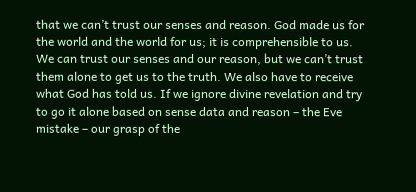that we can’t trust our senses and reason. God made us for the world and the world for us; it is comprehensible to us. We can trust our senses and our reason, but we can’t trust them alone to get us to the truth. We also have to receive what God has told us. If we ignore divine revelation and try to go it alone based on sense data and reason – the Eve mistake – our grasp of the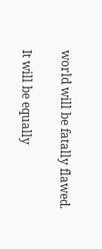world will be fatally flawed.

It will be equally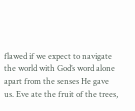flawed if we expect to navigate the world with God’s word alone apart from the senses He gave us. Eve ate the fruit of the trees,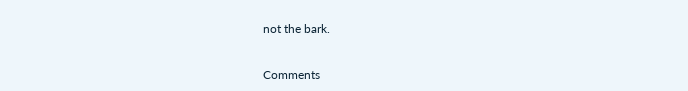not the bark.


Comments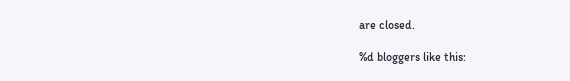are closed.

%d bloggers like this: